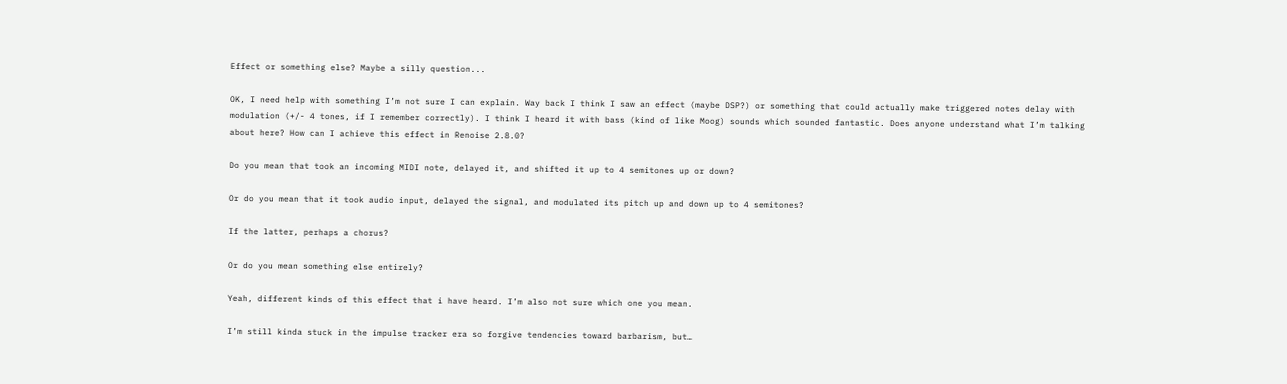Effect or something else? Maybe a silly question...

OK, I need help with something I’m not sure I can explain. Way back I think I saw an effect (maybe DSP?) or something that could actually make triggered notes delay with modulation (+/- 4 tones, if I remember correctly). I think I heard it with bass (kind of like Moog) sounds which sounded fantastic. Does anyone understand what I’m talking about here? How can I achieve this effect in Renoise 2.8.0?

Do you mean that took an incoming MIDI note, delayed it, and shifted it up to 4 semitones up or down?

Or do you mean that it took audio input, delayed the signal, and modulated its pitch up and down up to 4 semitones?

If the latter, perhaps a chorus?

Or do you mean something else entirely?

Yeah, different kinds of this effect that i have heard. I’m also not sure which one you mean.

I’m still kinda stuck in the impulse tracker era so forgive tendencies toward barbarism, but…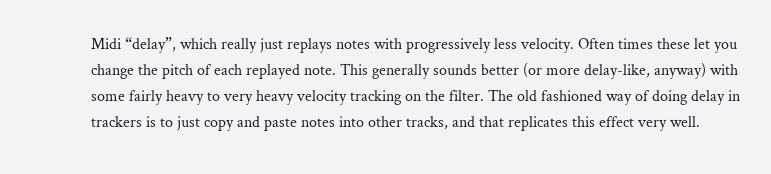Midi “delay”, which really just replays notes with progressively less velocity. Often times these let you change the pitch of each replayed note. This generally sounds better (or more delay-like, anyway) with some fairly heavy to very heavy velocity tracking on the filter. The old fashioned way of doing delay in trackers is to just copy and paste notes into other tracks, and that replicates this effect very well.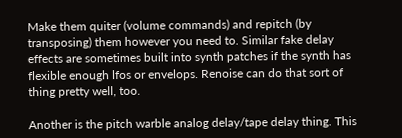Make them quiter (volume commands) and repitch (by transposing) them however you need to. Similar fake delay effects are sometimes built into synth patches if the synth has flexible enough lfos or envelops. Renoise can do that sort of thing pretty well, too.

Another is the pitch warble analog delay/tape delay thing. This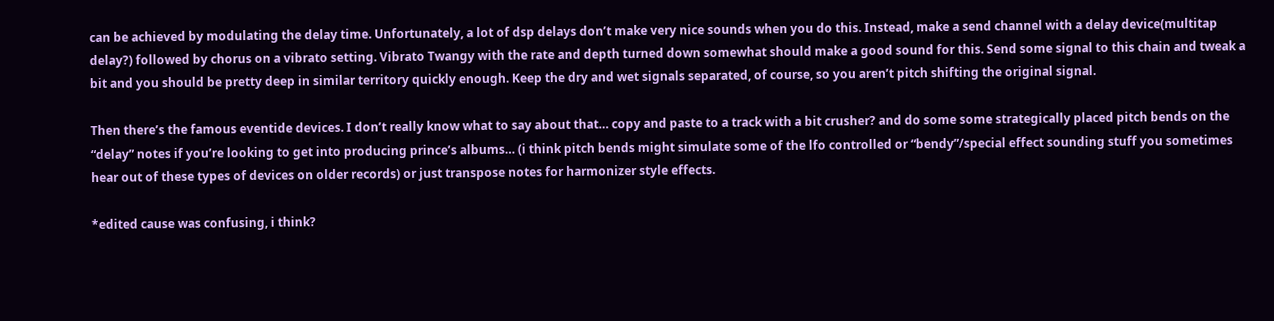can be achieved by modulating the delay time. Unfortunately, a lot of dsp delays don’t make very nice sounds when you do this. Instead, make a send channel with a delay device(multitap delay?) followed by chorus on a vibrato setting. Vibrato Twangy with the rate and depth turned down somewhat should make a good sound for this. Send some signal to this chain and tweak a bit and you should be pretty deep in similar territory quickly enough. Keep the dry and wet signals separated, of course, so you aren’t pitch shifting the original signal.

Then there’s the famous eventide devices. I don’t really know what to say about that… copy and paste to a track with a bit crusher? and do some some strategically placed pitch bends on the “delay” notes if you’re looking to get into producing prince’s albums… (i think pitch bends might simulate some of the lfo controlled or “bendy”/special effect sounding stuff you sometimes hear out of these types of devices on older records) or just transpose notes for harmonizer style effects.

*edited cause was confusing, i think?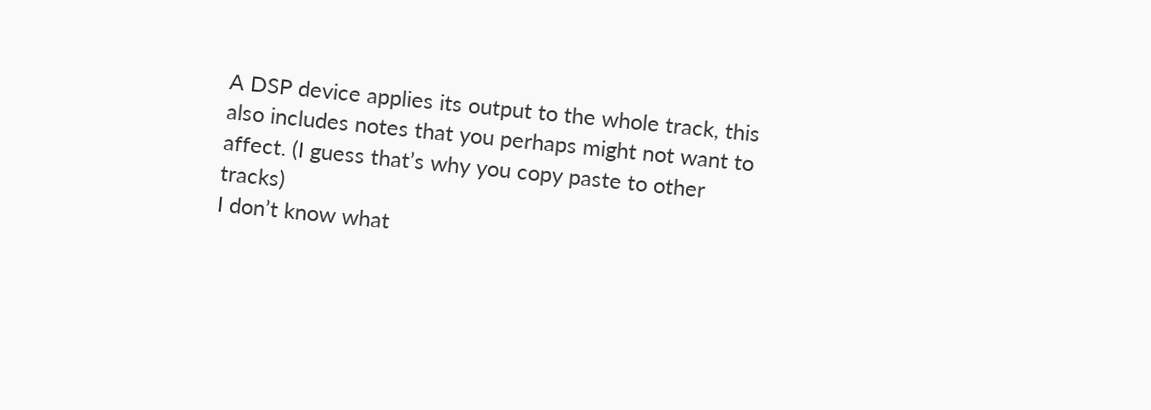A DSP device applies its output to the whole track, this also includes notes that you perhaps might not want to affect. (I guess that’s why you copy paste to other tracks)
I don’t know what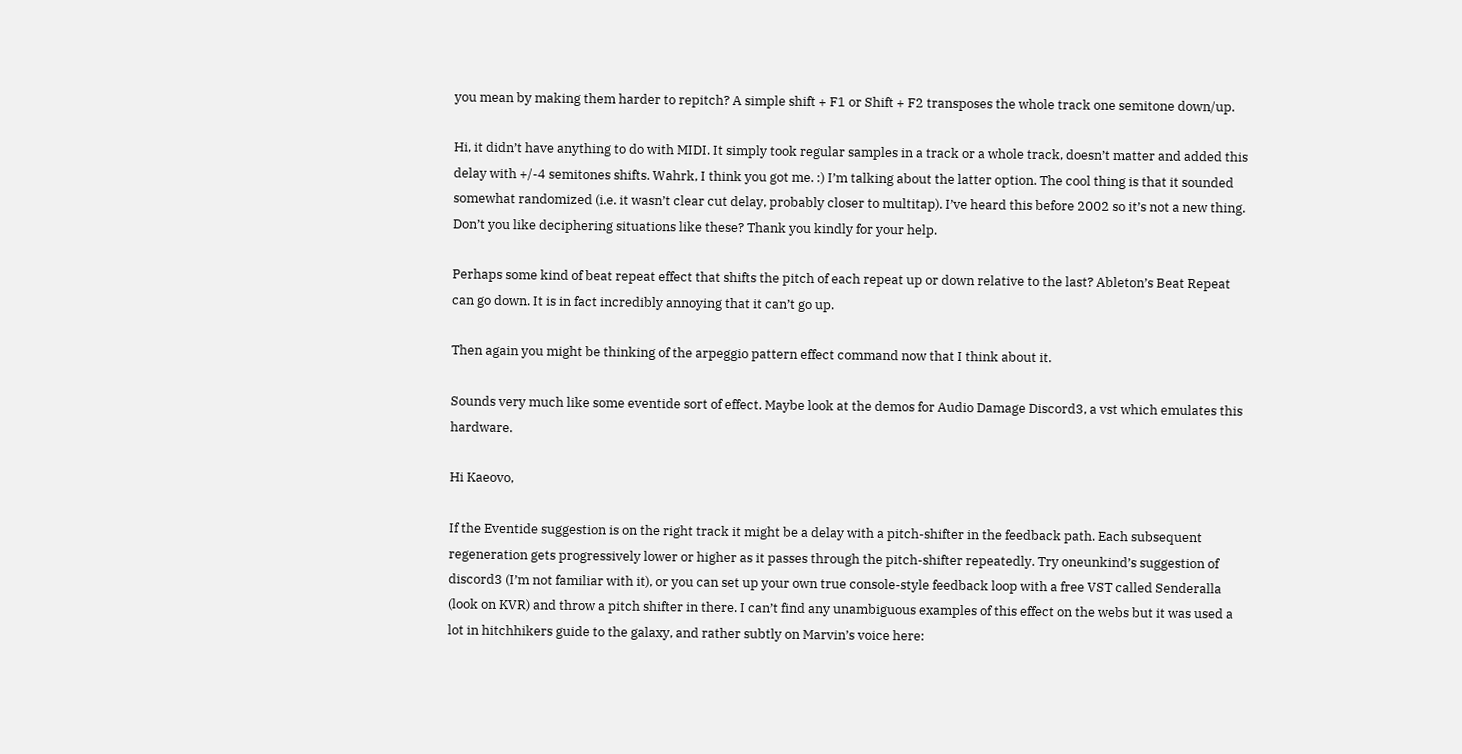you mean by making them harder to repitch? A simple shift + F1 or Shift + F2 transposes the whole track one semitone down/up.

Hi, it didn’t have anything to do with MIDI. It simply took regular samples in a track or a whole track, doesn’t matter and added this delay with +/-4 semitones shifts. Wahrk, I think you got me. :) I’m talking about the latter option. The cool thing is that it sounded somewhat randomized (i.e. it wasn’t clear cut delay, probably closer to multitap). I’ve heard this before 2002 so it’s not a new thing. Don’t you like deciphering situations like these? Thank you kindly for your help.

Perhaps some kind of beat repeat effect that shifts the pitch of each repeat up or down relative to the last? Ableton’s Beat Repeat can go down. It is in fact incredibly annoying that it can’t go up.

Then again you might be thinking of the arpeggio pattern effect command now that I think about it.

Sounds very much like some eventide sort of effect. Maybe look at the demos for Audio Damage Discord3, a vst which emulates this hardware.

Hi Kaeovo,

If the Eventide suggestion is on the right track it might be a delay with a pitch-shifter in the feedback path. Each subsequent regeneration gets progressively lower or higher as it passes through the pitch-shifter repeatedly. Try oneunkind’s suggestion of discord3 (I’m not familiar with it), or you can set up your own true console-style feedback loop with a free VST called Senderalla (look on KVR) and throw a pitch shifter in there. I can’t find any unambiguous examples of this effect on the webs but it was used a lot in hitchhikers guide to the galaxy, and rather subtly on Marvin’s voice here: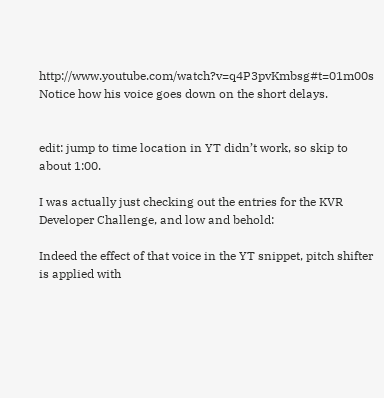http://www.youtube.com/watch?v=q4P3pvKmbsg#t=01m00s Notice how his voice goes down on the short delays.


edit: jump to time location in YT didn’t work, so skip to about 1:00.

I was actually just checking out the entries for the KVR Developer Challenge, and low and behold:

Indeed the effect of that voice in the YT snippet, pitch shifter is applied with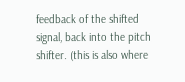feedback of the shifted signal, back into the pitch shifter. (this is also where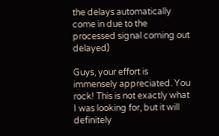the delays automatically come in due to the processed signal coming out delayed)

Guys, your effort is immensely appreciated. You rock! This is not exactly what I was looking for, but it will definitely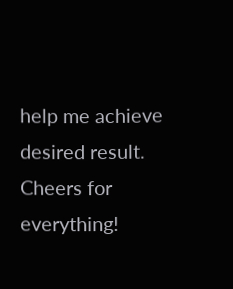help me achieve desired result. Cheers for everything!